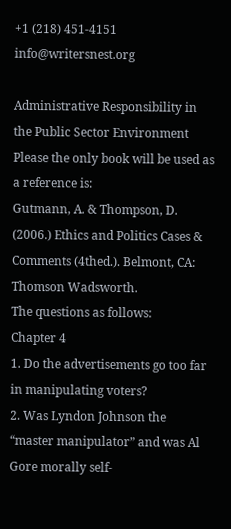+1 (218) 451-4151 info@writersnest.org

Administrative Responsibility in the Public Sector Environment
Please the only book will be used as a reference is:
Gutmann, A. & Thompson, D. (2006.) Ethics and Politics Cases & Comments (4thed.). Belmont, CA: Thomson Wadsworth.
The questions as follows:
Chapter 4
1. Do the advertisements go too far in manipulating voters?
2. Was Lyndon Johnson the “master manipulator” and was Al Gore morally self-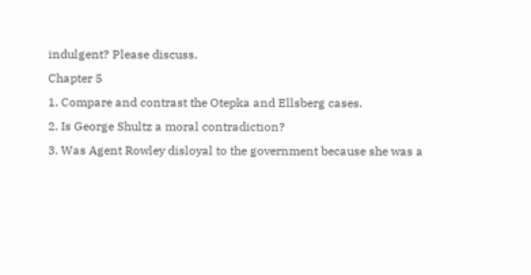indulgent? Please discuss.
Chapter 5
1. Compare and contrast the Otepka and Ellsberg cases.
2. Is George Shultz a moral contradiction?
3. Was Agent Rowley disloyal to the government because she was a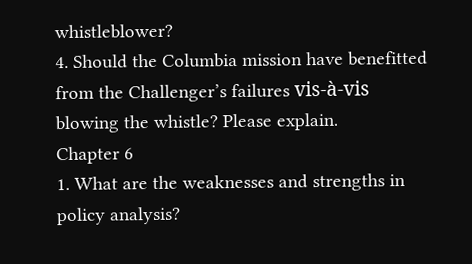whistleblower?
4. Should the Columbia mission have benefitted from the Challenger’s failures vis-à-vis
blowing the whistle? Please explain.
Chapter 6
1. What are the weaknesses and strengths in policy analysis?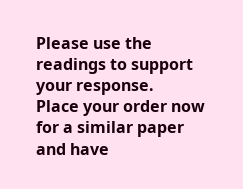Please use the readings to support your response.
Place your order now for a similar paper and have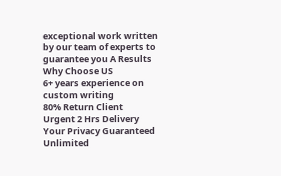exceptional work written by our team of experts to guarantee you A Results
Why Choose US
6+ years experience on custom writing
80% Return Client
Urgent 2 Hrs Delivery
Your Privacy Guaranteed
Unlimited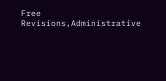Free Revisions,Administrative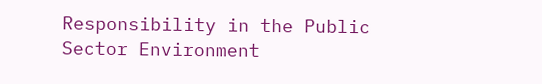Responsibility in the Public Sector Environment